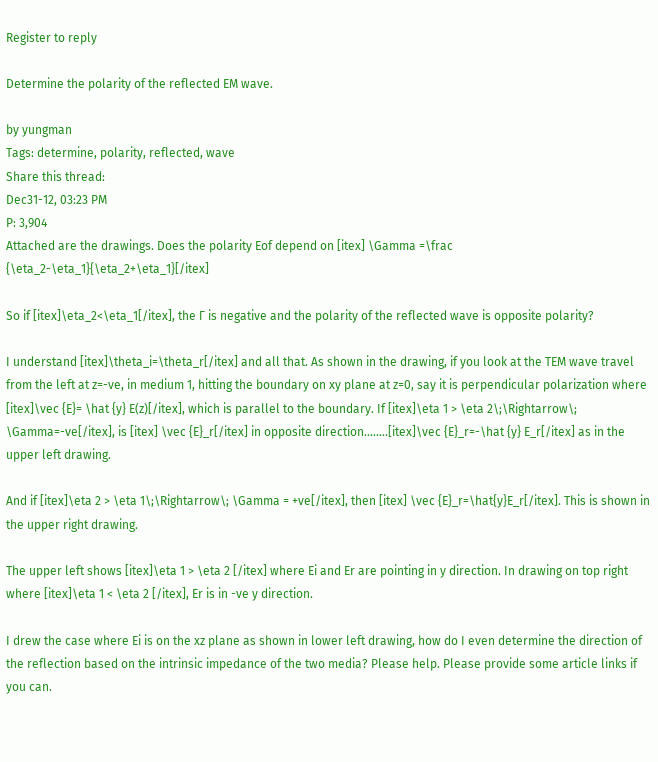Register to reply

Determine the polarity of the reflected EM wave.

by yungman
Tags: determine, polarity, reflected, wave
Share this thread:
Dec31-12, 03:23 PM
P: 3,904
Attached are the drawings. Does the polarity Eof depend on [itex] \Gamma =\frac {\eta_2-\eta_1}{\eta_2+\eta_1}[/itex]

So if [itex]\eta_2<\eta_1[/itex], the Γ is negative and the polarity of the reflected wave is opposite polarity?

I understand [itex]\theta_i=\theta_r[/itex] and all that. As shown in the drawing, if you look at the TEM wave travel from the left at z=-ve, in medium 1, hitting the boundary on xy plane at z=0, say it is perpendicular polarization where [itex]\vec {E}= \hat {y} E(z)[/itex], which is parallel to the boundary. If [itex]\eta 1 > \eta 2\;\Rightarrow\; \Gamma=-ve[/itex], is [itex] \vec {E}_r[/itex] in opposite direction........[itex]\vec {E}_r=-\hat {y} E_r[/itex] as in the upper left drawing.

And if [itex]\eta 2 > \eta 1\;\Rightarrow\; \Gamma = +ve[/itex], then [itex] \vec {E}_r=\hat{y}E_r[/itex]. This is shown in the upper right drawing.

The upper left shows [itex]\eta 1 > \eta 2 [/itex] where Ei and Er are pointing in y direction. In drawing on top right where [itex]\eta 1 < \eta 2 [/itex], Er is in -ve y direction.

I drew the case where Ei is on the xz plane as shown in lower left drawing, how do I even determine the direction of the reflection based on the intrinsic impedance of the two media? Please help. Please provide some article links if you can.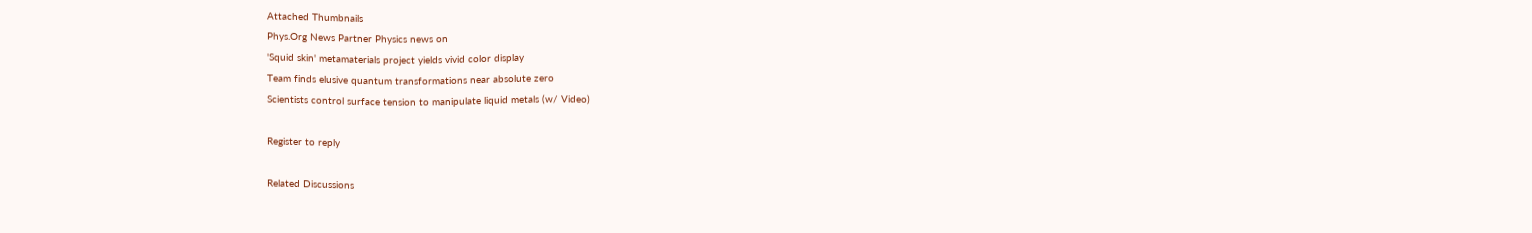Attached Thumbnails
Phys.Org News Partner Physics news on
'Squid skin' metamaterials project yields vivid color display
Team finds elusive quantum transformations near absolute zero
Scientists control surface tension to manipulate liquid metals (w/ Video)

Register to reply

Related Discussions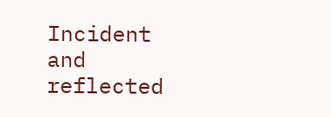Incident and reflected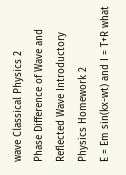wave Classical Physics 2
Phase Difference of Wave and Reflected Wave Introductory Physics Homework 2
E = Em sin(kx-wt) and I = T+R what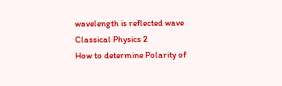wavelength is reflected wave Classical Physics 2
How to determine Polarity of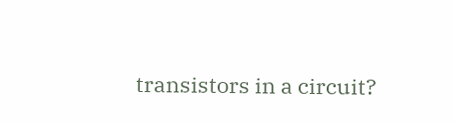transistors in a circuit?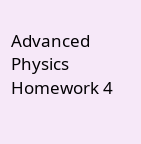Advanced Physics Homework 4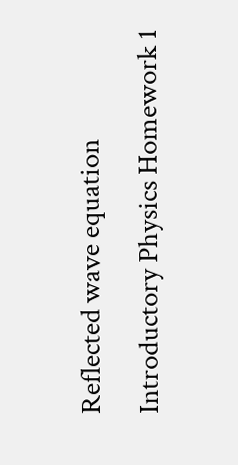Reflected wave equation Introductory Physics Homework 1